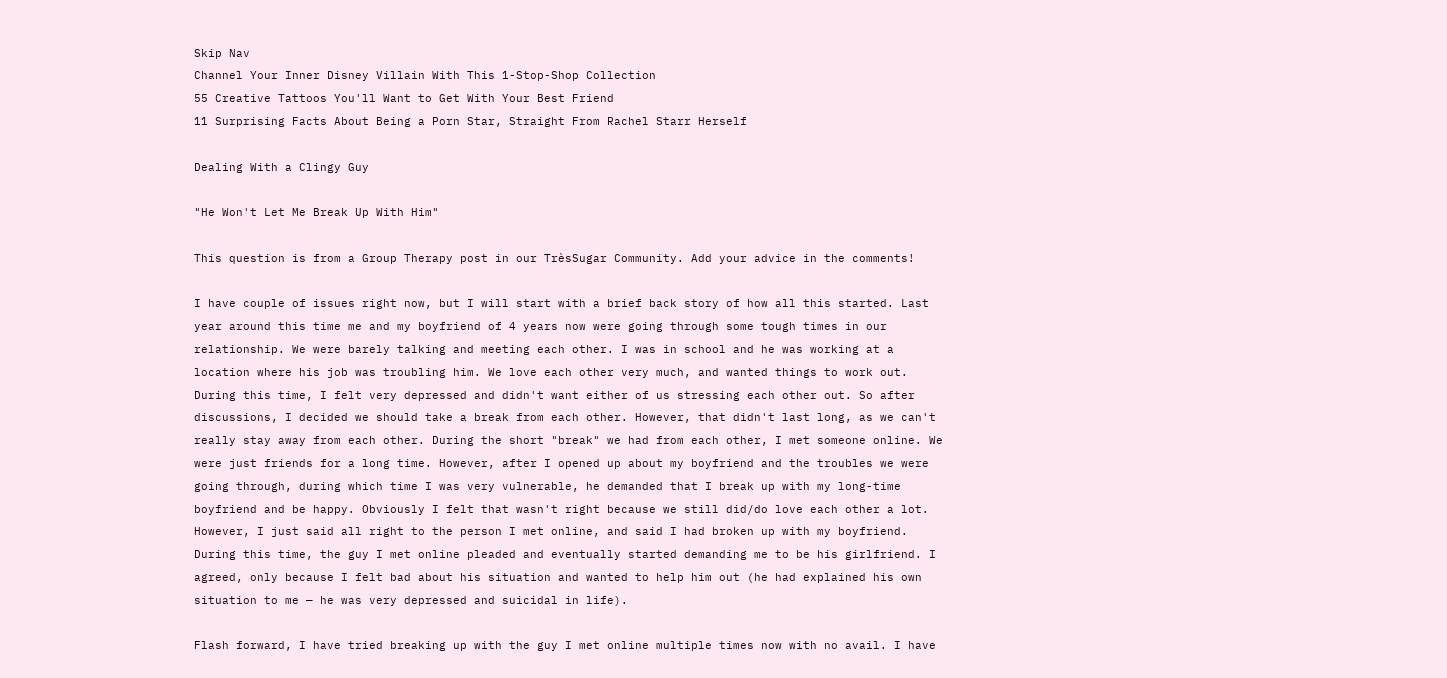Skip Nav
Channel Your Inner Disney Villain With This 1-Stop-Shop Collection
55 Creative Tattoos You'll Want to Get With Your Best Friend
11 Surprising Facts About Being a Porn Star, Straight From Rachel Starr Herself

Dealing With a Clingy Guy

"He Won't Let Me Break Up With Him"

This question is from a Group Therapy post in our TrèsSugar Community. Add your advice in the comments!

I have couple of issues right now, but I will start with a brief back story of how all this started. Last year around this time me and my boyfriend of 4 years now were going through some tough times in our relationship. We were barely talking and meeting each other. I was in school and he was working at a location where his job was troubling him. We love each other very much, and wanted things to work out. During this time, I felt very depressed and didn't want either of us stressing each other out. So after discussions, I decided we should take a break from each other. However, that didn't last long, as we can't really stay away from each other. During the short "break" we had from each other, I met someone online. We were just friends for a long time. However, after I opened up about my boyfriend and the troubles we were going through, during which time I was very vulnerable, he demanded that I break up with my long-time boyfriend and be happy. Obviously I felt that wasn't right because we still did/do love each other a lot. However, I just said all right to the person I met online, and said I had broken up with my boyfriend. During this time, the guy I met online pleaded and eventually started demanding me to be his girlfriend. I agreed, only because I felt bad about his situation and wanted to help him out (he had explained his own situation to me — he was very depressed and suicidal in life).

Flash forward, I have tried breaking up with the guy I met online multiple times now with no avail. I have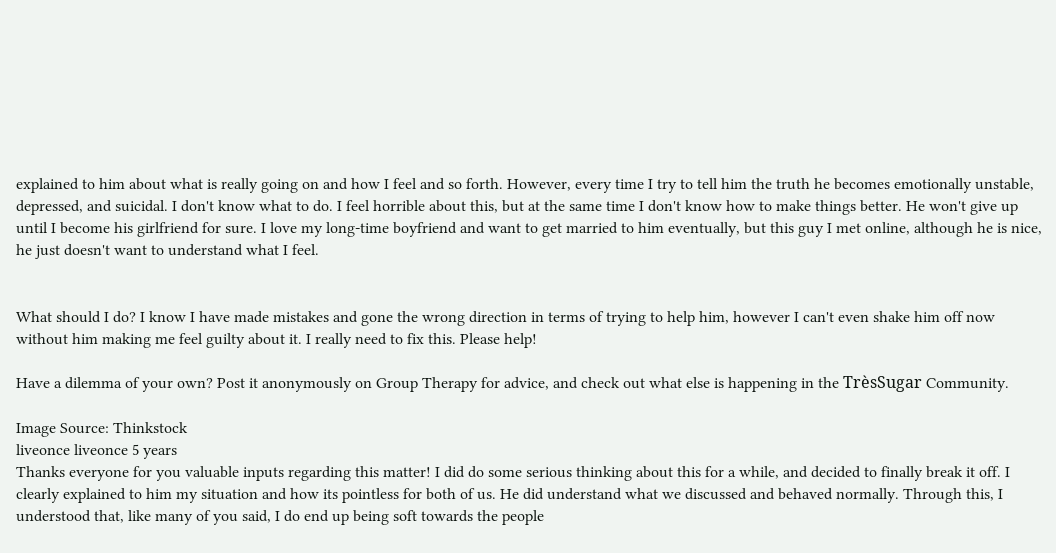explained to him about what is really going on and how I feel and so forth. However, every time I try to tell him the truth he becomes emotionally unstable, depressed, and suicidal. I don't know what to do. I feel horrible about this, but at the same time I don't know how to make things better. He won't give up until I become his girlfriend for sure. I love my long-time boyfriend and want to get married to him eventually, but this guy I met online, although he is nice, he just doesn't want to understand what I feel.


What should I do? I know I have made mistakes and gone the wrong direction in terms of trying to help him, however I can't even shake him off now without him making me feel guilty about it. I really need to fix this. Please help!

Have a dilemma of your own? Post it anonymously on Group Therapy for advice, and check out what else is happening in the TrèsSugar Community.

Image Source: Thinkstock
liveonce liveonce 5 years
Thanks everyone for you valuable inputs regarding this matter! I did do some serious thinking about this for a while, and decided to finally break it off. I clearly explained to him my situation and how its pointless for both of us. He did understand what we discussed and behaved normally. Through this, I understood that, like many of you said, I do end up being soft towards the people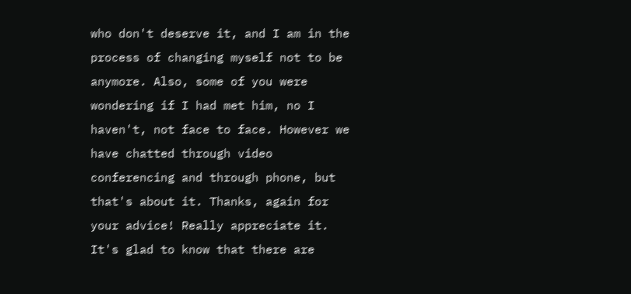who don't deserve it, and I am in the process of changing myself not to be anymore. Also, some of you were wondering if I had met him, no I haven't, not face to face. However we have chatted through video conferencing and through phone, but that's about it. Thanks, again for your advice! Really appreciate it. It's glad to know that there are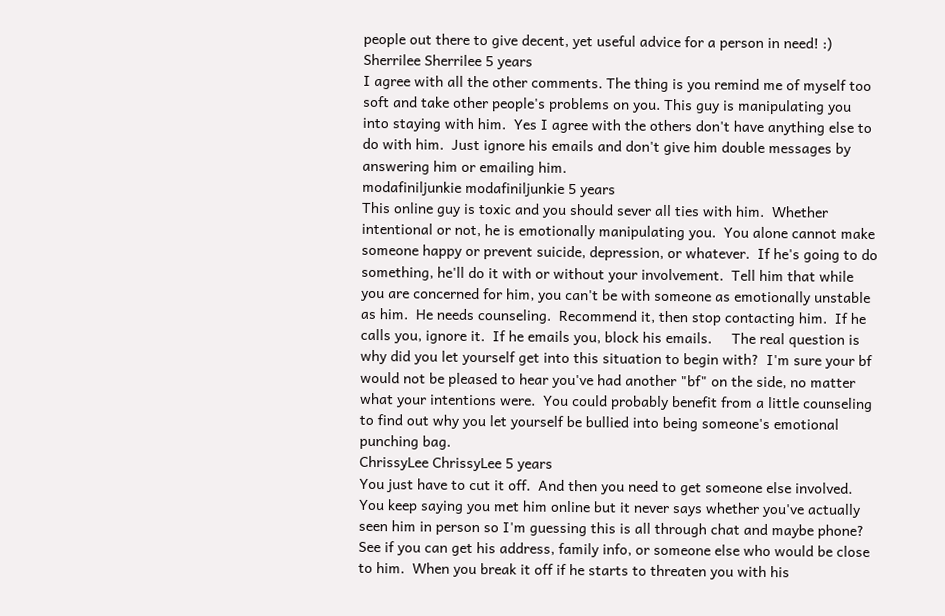people out there to give decent, yet useful advice for a person in need! :)
Sherrilee Sherrilee 5 years
I agree with all the other comments. The thing is you remind me of myself too soft and take other people's problems on you. This guy is manipulating you into staying with him.  Yes I agree with the others don't have anything else to do with him.  Just ignore his emails and don't give him double messages by answering him or emailing him.
modafiniljunkie modafiniljunkie 5 years
This online guy is toxic and you should sever all ties with him.  Whether intentional or not, he is emotionally manipulating you.  You alone cannot make someone happy or prevent suicide, depression, or whatever.  If he's going to do something, he'll do it with or without your involvement.  Tell him that while you are concerned for him, you can't be with someone as emotionally unstable as him.  He needs counseling.  Recommend it, then stop contacting him.  If he calls you, ignore it.  If he emails you, block his emails.     The real question is why did you let yourself get into this situation to begin with?  I'm sure your bf would not be pleased to hear you've had another "bf" on the side, no matter what your intentions were.  You could probably benefit from a little counseling to find out why you let yourself be bullied into being someone's emotional punching bag.
ChrissyLee ChrissyLee 5 years
You just have to cut it off.  And then you need to get someone else involved.  You keep saying you met him online but it never says whether you've actually seen him in person so I'm guessing this is all through chat and maybe phone?  See if you can get his address, family info, or someone else who would be close to him.  When you break it off if he starts to threaten you with his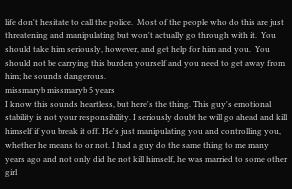life don't hesitate to call the police.  Most of the people who do this are just threatening and manipulating but won't actually go through with it.  You should take him seriously, however, and get help for him and you.  You should not be carrying this burden yourself and you need to get away from him; he sounds dangerous.
missmaryb missmaryb 5 years
I know this sounds heartless, but here's the thing. This guy's emotional stability is not your responsibility. I seriously doubt he will go ahead and kill himself if you break it off. He's just manipulating you and controlling you, whether he means to or not. I had a guy do the same thing to me many years ago and not only did he not kill himself, he was married to some other girl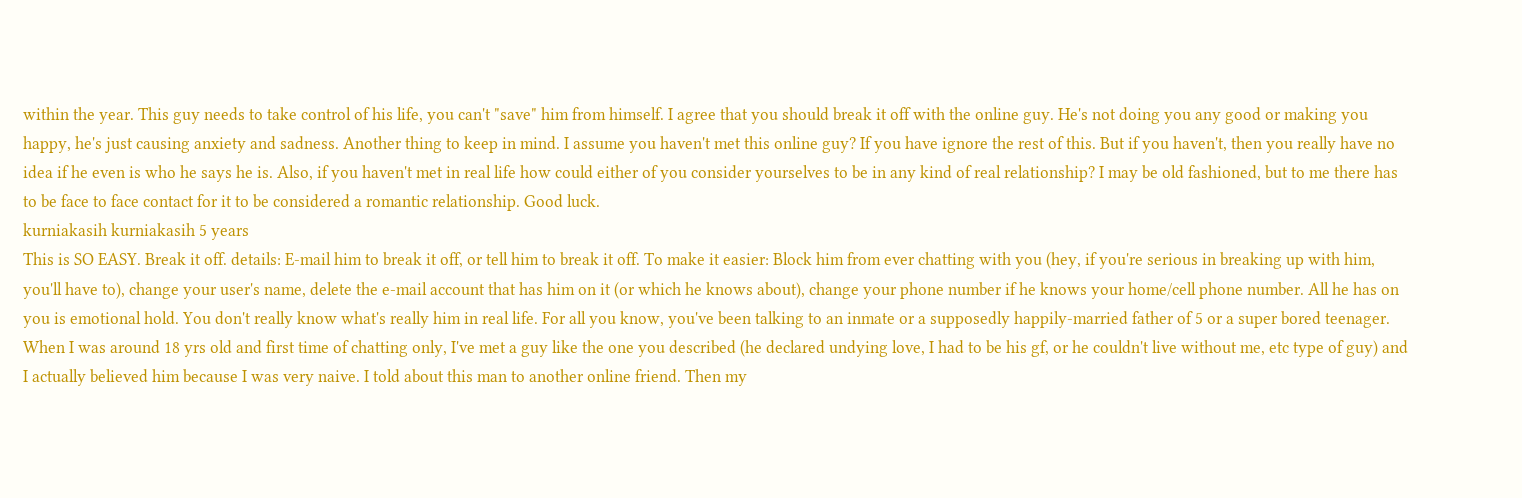within the year. This guy needs to take control of his life, you can't "save" him from himself. I agree that you should break it off with the online guy. He's not doing you any good or making you happy, he's just causing anxiety and sadness. Another thing to keep in mind. I assume you haven't met this online guy? If you have ignore the rest of this. But if you haven't, then you really have no idea if he even is who he says he is. Also, if you haven't met in real life how could either of you consider yourselves to be in any kind of real relationship? I may be old fashioned, but to me there has to be face to face contact for it to be considered a romantic relationship. Good luck.
kurniakasih kurniakasih 5 years
This is SO EASY. Break it off. details: E-mail him to break it off, or tell him to break it off. To make it easier: Block him from ever chatting with you (hey, if you're serious in breaking up with him, you'll have to), change your user's name, delete the e-mail account that has him on it (or which he knows about), change your phone number if he knows your home/cell phone number. All he has on you is emotional hold. You don't really know what's really him in real life. For all you know, you've been talking to an inmate or a supposedly happily-married father of 5 or a super bored teenager. When I was around 18 yrs old and first time of chatting only, I've met a guy like the one you described (he declared undying love, I had to be his gf, or he couldn't live without me, etc type of guy) and I actually believed him because I was very naive. I told about this man to another online friend. Then my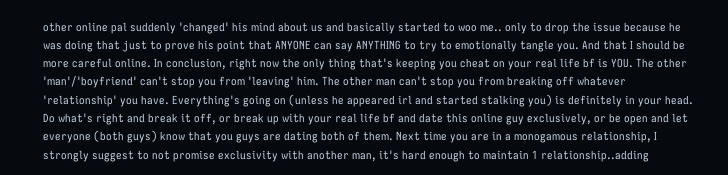other online pal suddenly 'changed' his mind about us and basically started to woo me.. only to drop the issue because he was doing that just to prove his point that ANYONE can say ANYTHING to try to emotionally tangle you. And that I should be more careful online. In conclusion, right now the only thing that's keeping you cheat on your real life bf is YOU. The other 'man'/'boyfriend' can't stop you from 'leaving' him. The other man can't stop you from breaking off whatever 'relationship' you have. Everything's going on (unless he appeared irl and started stalking you) is definitely in your head. Do what's right and break it off, or break up with your real life bf and date this online guy exclusively, or be open and let everyone (both guys) know that you guys are dating both of them. Next time you are in a monogamous relationship, I strongly suggest to not promise exclusivity with another man, it's hard enough to maintain 1 relationship..adding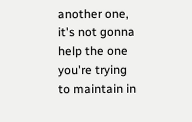another one, it's not gonna help the one you're trying to maintain in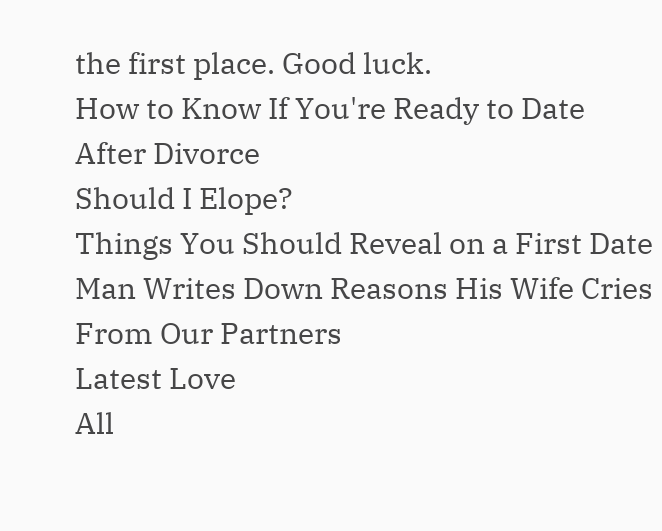the first place. Good luck.
How to Know If You're Ready to Date After Divorce
Should I Elope?
Things You Should Reveal on a First Date
Man Writes Down Reasons His Wife Cries
From Our Partners
Latest Love
All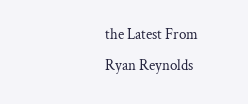the Latest From Ryan Reynolds